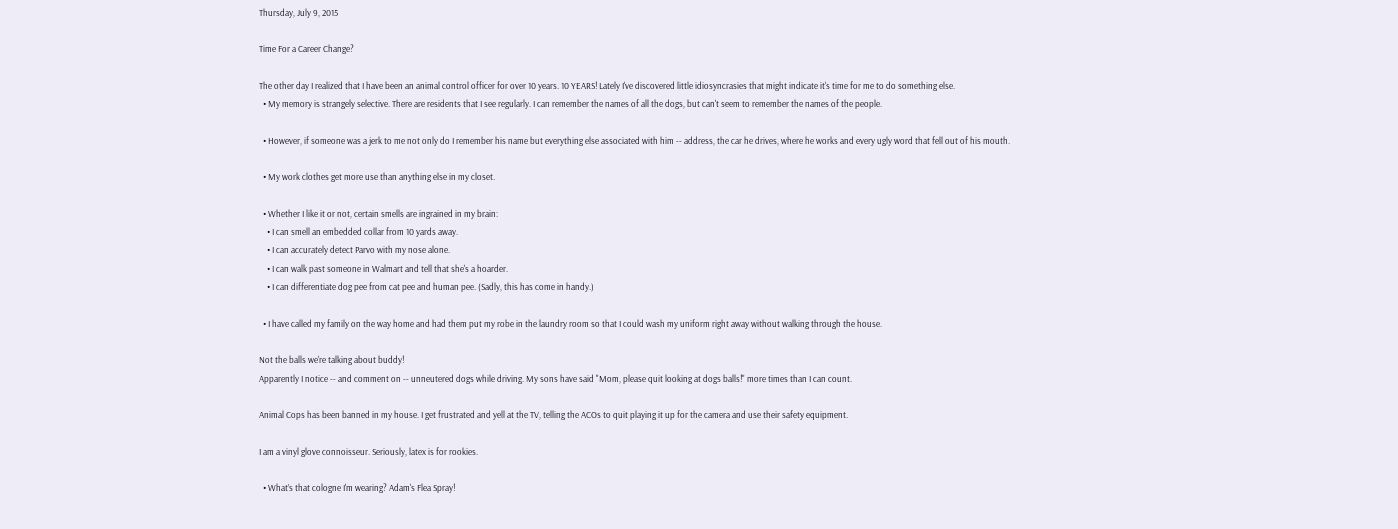Thursday, July 9, 2015

Time For a Career Change?

The other day I realized that I have been an animal control officer for over 10 years. 10 YEARS! Lately I've discovered little idiosyncrasies that might indicate it's time for me to do something else.
  • My memory is strangely selective. There are residents that I see regularly. I can remember the names of all the dogs, but can't seem to remember the names of the people.

  • However, if someone was a jerk to me not only do I remember his name but everything else associated with him -- address, the car he drives, where he works and every ugly word that fell out of his mouth.

  • My work clothes get more use than anything else in my closet.

  • Whether I like it or not, certain smells are ingrained in my brain:
    • I can smell an embedded collar from 10 yards away.
    • I can accurately detect Parvo with my nose alone.
    • I can walk past someone in Walmart and tell that she's a hoarder.
    • I can differentiate dog pee from cat pee and human pee. (Sadly, this has come in handy.)

  • I have called my family on the way home and had them put my robe in the laundry room so that I could wash my uniform right away without walking through the house.

Not the balls we're talking about buddy!
Apparently I notice -- and comment on -- unneutered dogs while driving. My sons have said "Mom, please quit looking at dogs balls!" more times than I can count.

Animal Cops has been banned in my house. I get frustrated and yell at the TV, telling the ACOs to quit playing it up for the camera and use their safety equipment.

I am a vinyl glove connoisseur. Seriously, latex is for rookies.

  • What’s that cologne I'm wearing? Adam's Flea Spray!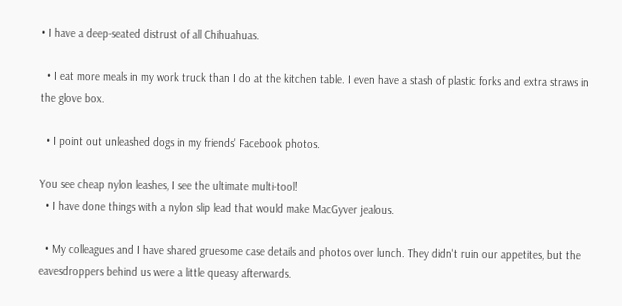• I have a deep-seated distrust of all Chihuahuas.

  • I eat more meals in my work truck than I do at the kitchen table. I even have a stash of plastic forks and extra straws in the glove box.

  • I point out unleashed dogs in my friends' Facebook photos.

You see cheap nylon leashes, I see the ultimate multi-tool!
  • I have done things with a nylon slip lead that would make MacGyver jealous.

  • My colleagues and I have shared gruesome case details and photos over lunch. They didn't ruin our appetites, but the eavesdroppers behind us were a little queasy afterwards.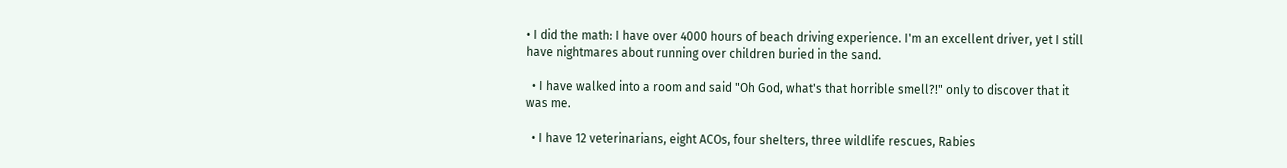• I did the math: I have over 4000 hours of beach driving experience. I'm an excellent driver, yet I still have nightmares about running over children buried in the sand.

  • I have walked into a room and said "Oh God, what's that horrible smell?!" only to discover that it was me.

  • I have 12 veterinarians, eight ACOs, four shelters, three wildlife rescues, Rabies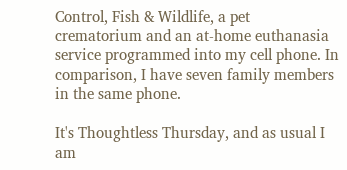Control, Fish & Wildlife, a pet crematorium and an at-home euthanasia service programmed into my cell phone. In comparison, I have seven family members in the same phone.

It's Thoughtless Thursday, and as usual I am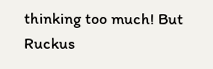thinking too much! But Ruckus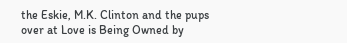the Eskie, M.K. Clinton and the pups over at Love is Being Owned by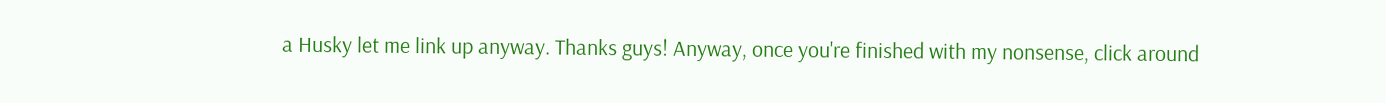a Husky let me link up anyway. Thanks guys! Anyway, once you're finished with my nonsense, click around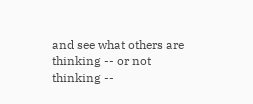and see what others are thinking -- or not thinking --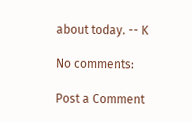about today. -- K

No comments:

Post a Comment